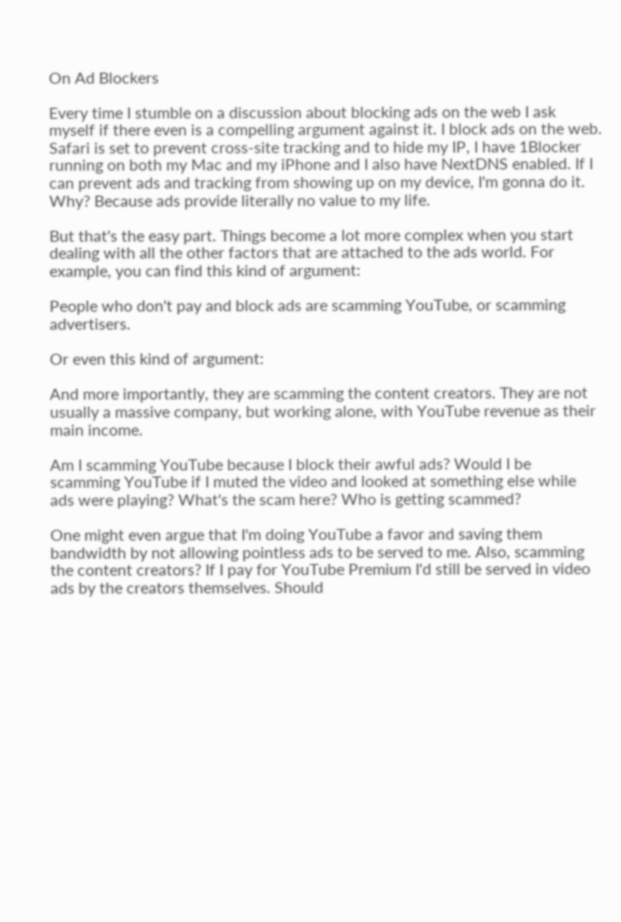On Ad Blockers

Every time I stumble on a discussion about blocking ads on the web I ask myself if there even is a compelling argument against it. I block ads on the web. Safari is set to prevent cross-site tracking and to hide my IP, I have 1Blocker running on both my Mac and my iPhone and I also have NextDNS enabled. If I can prevent ads and tracking from showing up on my device, I'm gonna do it. Why? Because ads provide literally no value to my life.

But that's the easy part. Things become a lot more complex when you start dealing with all the other factors that are attached to the ads world. For example, you can find this kind of argument:

People who don't pay and block ads are scamming YouTube, or scamming advertisers.

Or even this kind of argument:

And more importantly, they are scamming the content creators. They are not usually a massive company, but working alone, with YouTube revenue as their main income.

Am I scamming YouTube because I block their awful ads? Would I be scamming YouTube if I muted the video and looked at something else while ads were playing? What's the scam here? Who is getting scammed?

One might even argue that I'm doing YouTube a favor and saving them bandwidth by not allowing pointless ads to be served to me. Also, scamming the content creators? If I pay for YouTube Premium I'd still be served in video ads by the creators themselves. Should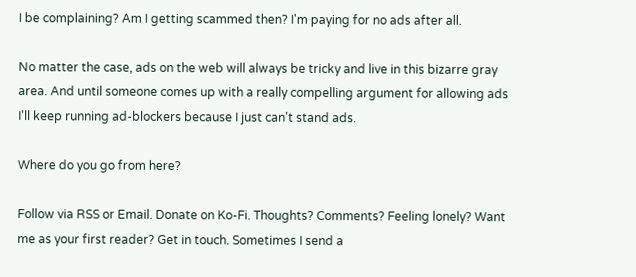I be complaining? Am I getting scammed then? I'm paying for no ads after all.

No matter the case, ads on the web will always be tricky and live in this bizarre gray area. And until someone comes up with a really compelling argument for allowing ads I'll keep running ad-blockers because I just can't stand ads.

Where do you go from here?

Follow via RSS or Email. Donate on Ko-Fi. Thoughts? Comments? Feeling lonely? Want me as your first reader? Get in touch. Sometimes I send a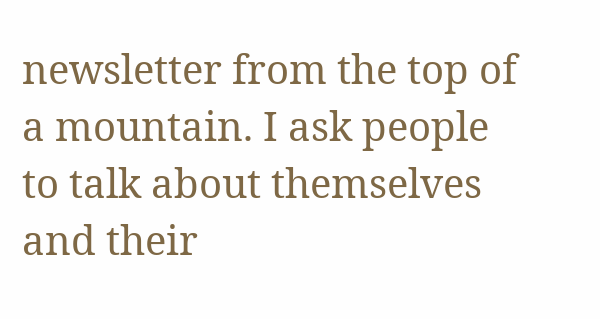newsletter from the top of a mountain. I ask people to talk about themselves and their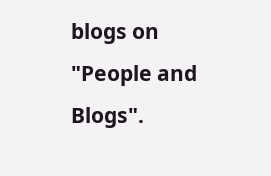blogs on "People and Blogs".